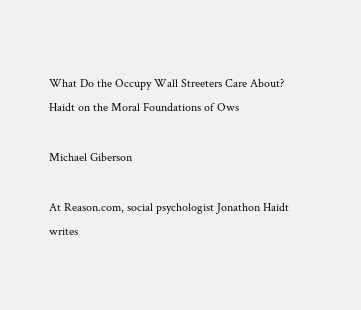What Do the Occupy Wall Streeters Care About? Haidt on the Moral Foundations of Ows

Michael Giberson

At Reason.com, social psychologist Jonathon Haidt writes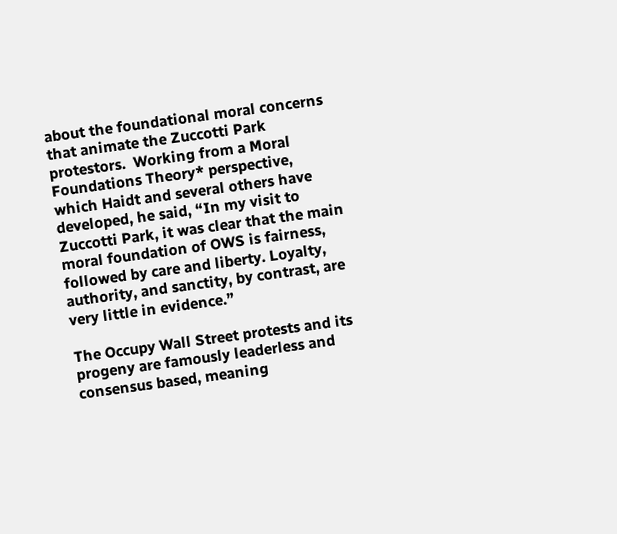about the foundational moral concerns that animate the Zuccotti Park protestors.  Working from a Moral Foundations Theory* perspective, which Haidt and several others have developed, he said, “In my visit to Zuccotti Park, it was clear that the main moral foundation of OWS is fairness, followed by care and liberty. Loyalty, authority, and sanctity, by contrast, are very little in evidence.”

The Occupy Wall Street protests and its progeny are famously leaderless and consensus based, meaning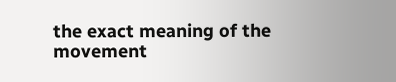the exact meaning of the movement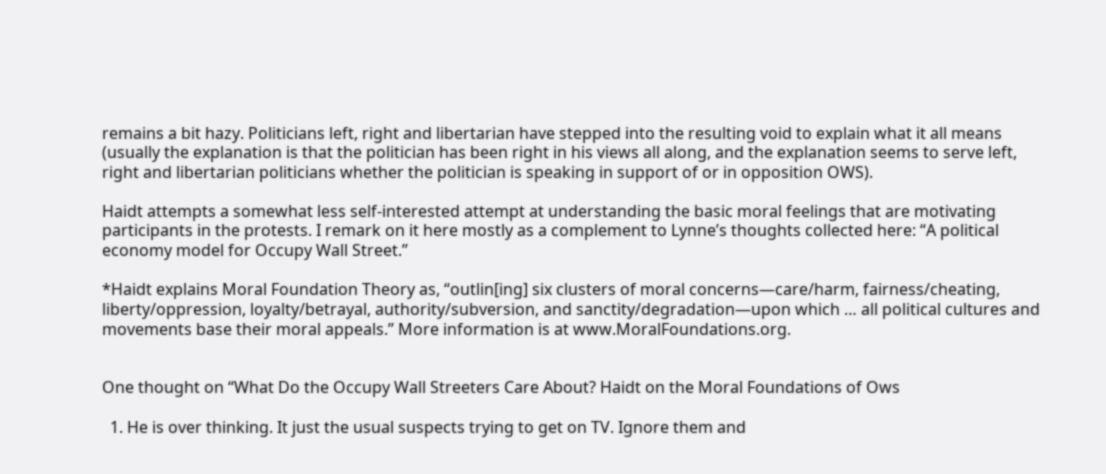remains a bit hazy. Politicians left, right and libertarian have stepped into the resulting void to explain what it all means (usually the explanation is that the politician has been right in his views all along, and the explanation seems to serve left, right and libertarian politicians whether the politician is speaking in support of or in opposition OWS).

Haidt attempts a somewhat less self-interested attempt at understanding the basic moral feelings that are motivating participants in the protests. I remark on it here mostly as a complement to Lynne’s thoughts collected here: “A political economy model for Occupy Wall Street.”

*Haidt explains Moral Foundation Theory as, “outlin[ing] six clusters of moral concerns—care/harm, fairness/cheating, liberty/oppression, loyalty/betrayal, authority/subversion, and sanctity/degradation—upon which … all political cultures and movements base their moral appeals.” More information is at www.MoralFoundations.org.


One thought on “What Do the Occupy Wall Streeters Care About? Haidt on the Moral Foundations of Ows

  1. He is over thinking. It just the usual suspects trying to get on TV. Ignore them and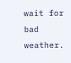wait for bad weather.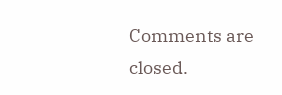Comments are closed.